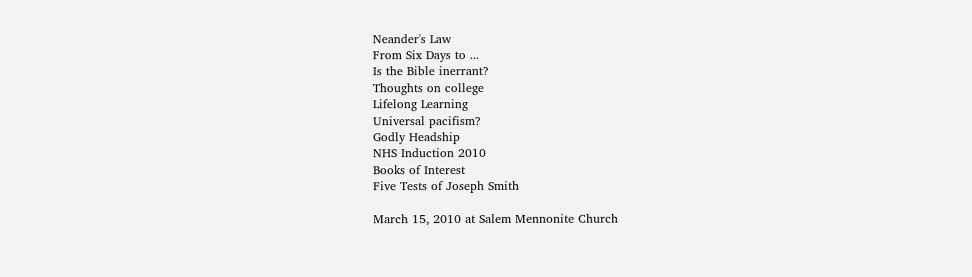Neander's Law
From Six Days to ...
Is the Bible inerrant?
Thoughts on college
Lifelong Learning
Universal pacifism?
Godly Headship
NHS Induction 2010
Books of Interest
Five Tests of Joseph Smith

March 15, 2010 at Salem Mennonite Church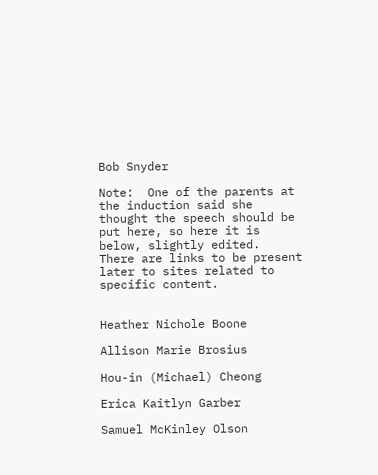Bob Snyder

Note:  One of the parents at the induction said she thought the speech should be put here, so here it is below, slightly edited.  There are links to be present later to sites related to specific content.


Heather Nichole Boone

Allison Marie Brosius

Hou-in (Michael) Cheong

Erica Kaitlyn Garber

Samuel McKinley Olson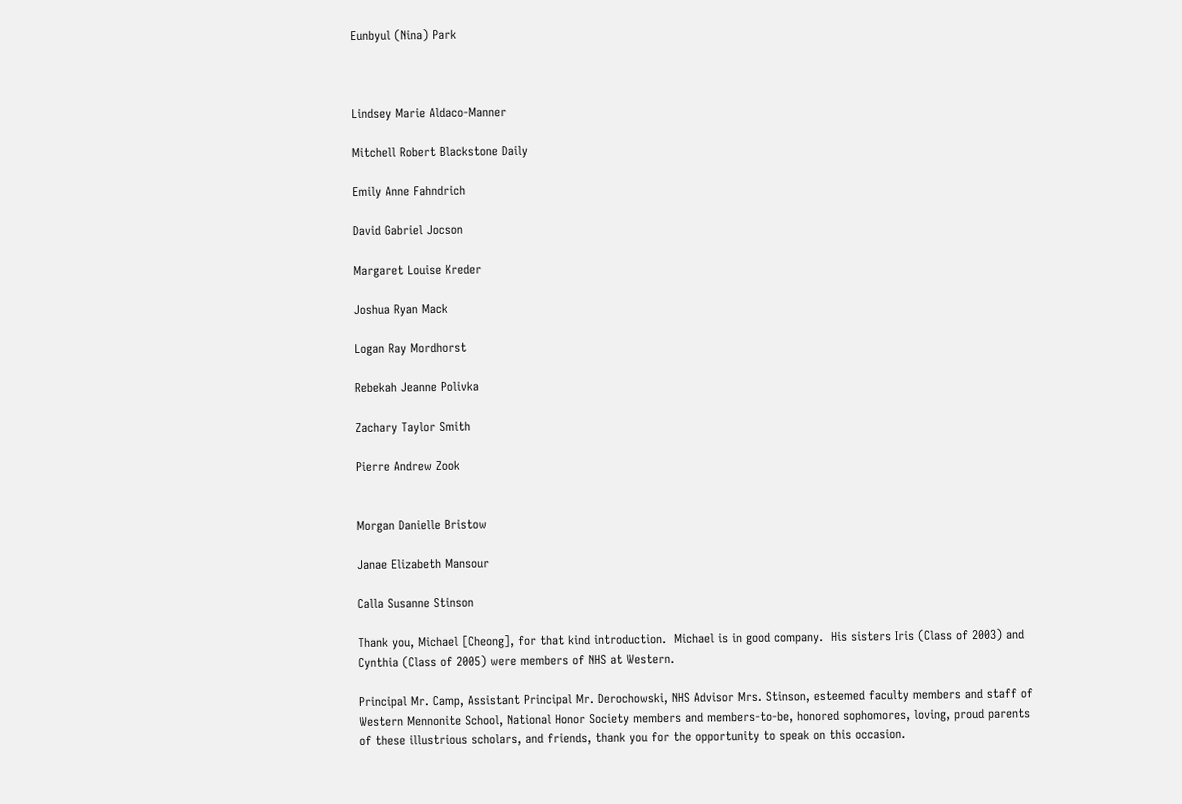Eunbyul (Nina) Park



Lindsey Marie Aldaco-Manner

Mitchell Robert Blackstone Daily

Emily Anne Fahndrich

David Gabriel Jocson

Margaret Louise Kreder

Joshua Ryan Mack

Logan Ray Mordhorst

Rebekah Jeanne Polivka

Zachary Taylor Smith

Pierre Andrew Zook


Morgan Danielle Bristow

Janae Elizabeth Mansour

Calla Susanne Stinson

Thank you, Michael [Cheong], for that kind introduction.  Michael is in good company.  His sisters Iris (Class of 2003) and Cynthia (Class of 2005) were members of NHS at Western.

Principal Mr. Camp, Assistant Principal Mr. Derochowski, NHS Advisor Mrs. Stinson, esteemed faculty members and staff of Western Mennonite School, National Honor Society members and members-to-be, honored sophomores, loving, proud parents of these illustrious scholars, and friends, thank you for the opportunity to speak on this occasion.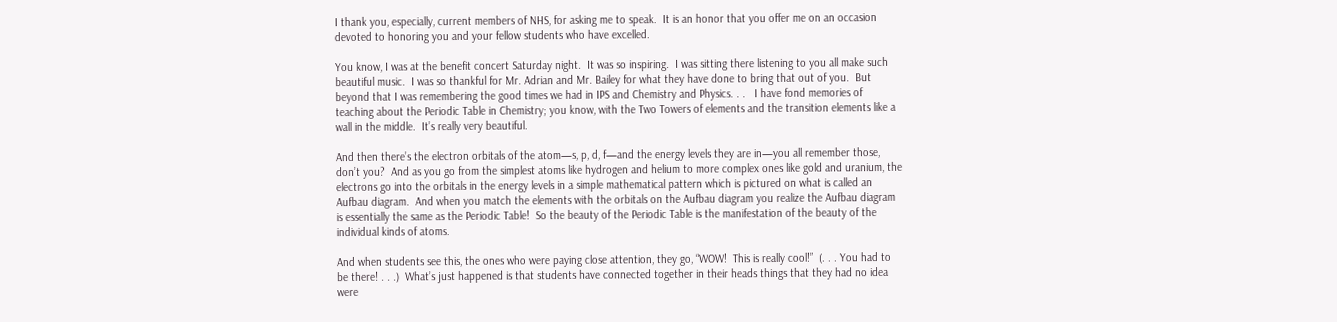I thank you, especially, current members of NHS, for asking me to speak.  It is an honor that you offer me on an occasion devoted to honoring you and your fellow students who have excelled.

You know, I was at the benefit concert Saturday night.  It was so inspiring.  I was sitting there listening to you all make such beautiful music.  I was so thankful for Mr. Adrian and Mr. Bailey for what they have done to bring that out of you.  But beyond that I was remembering the good times we had in IPS and Chemistry and Physics. . .   I have fond memories of teaching about the Periodic Table in Chemistry; you know, with the Two Towers of elements and the transition elements like a wall in the middle.  It’s really very beautiful.

And then there’s the electron orbitals of the atom—s, p, d, f—and the energy levels they are in—you all remember those, don’t you?  And as you go from the simplest atoms like hydrogen and helium to more complex ones like gold and uranium, the electrons go into the orbitals in the energy levels in a simple mathematical pattern which is pictured on what is called an Aufbau diagram.  And when you match the elements with the orbitals on the Aufbau diagram you realize the Aufbau diagram is essentially the same as the Periodic Table!  So the beauty of the Periodic Table is the manifestation of the beauty of the individual kinds of atoms.

And when students see this, the ones who were paying close attention, they go, “WOW!  This is really cool!”  (. . . You had to be there! . . .)  What’s just happened is that students have connected together in their heads things that they had no idea were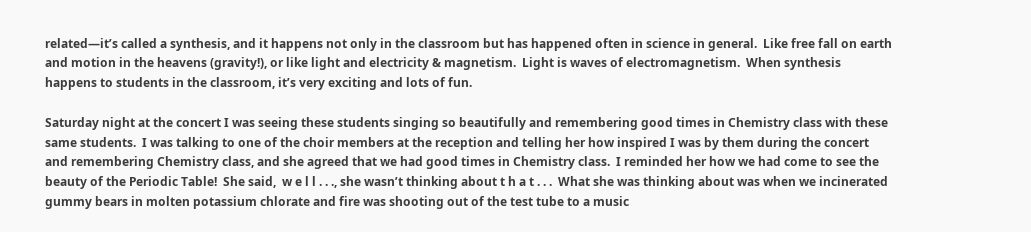related—it’s called a synthesis, and it happens not only in the classroom but has happened often in science in general.  Like free fall on earth and motion in the heavens (gravity!), or like light and electricity & magnetism.  Light is waves of electromagnetism.  When synthesis happens to students in the classroom, it’s very exciting and lots of fun.

Saturday night at the concert I was seeing these students singing so beautifully and remembering good times in Chemistry class with these same students.  I was talking to one of the choir members at the reception and telling her how inspired I was by them during the concert and remembering Chemistry class, and she agreed that we had good times in Chemistry class.  I reminded her how we had come to see the beauty of the Periodic Table!  She said,  w e l l . . ., she wasn’t thinking about t h a t . . .  What she was thinking about was when we incinerated gummy bears in molten potassium chlorate and fire was shooting out of the test tube to a music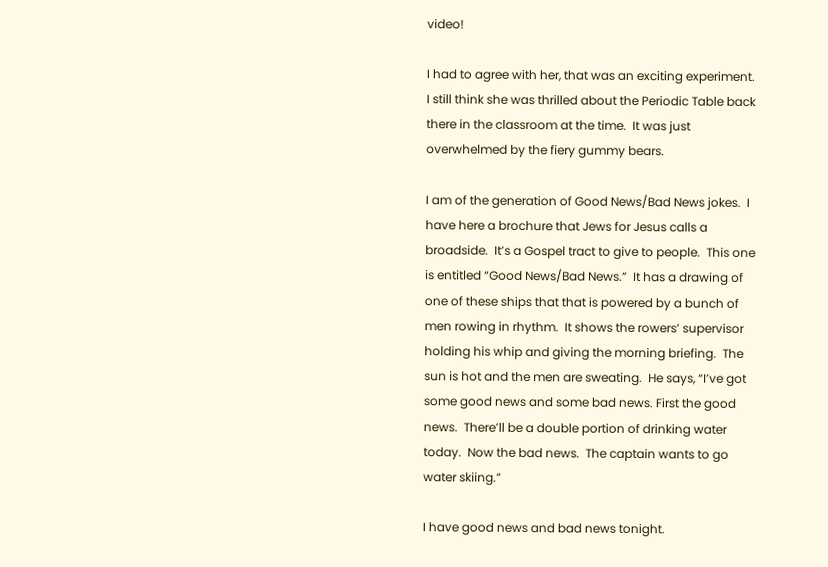video!

I had to agree with her, that was an exciting experiment.  I still think she was thrilled about the Periodic Table back there in the classroom at the time.  It was just overwhelmed by the fiery gummy bears.

I am of the generation of Good News/Bad News jokes.  I have here a brochure that Jews for Jesus calls a broadside.  It’s a Gospel tract to give to people.  This one is entitled “Good News/Bad News.”  It has a drawing of one of these ships that that is powered by a bunch of men rowing in rhythm.  It shows the rowers’ supervisor holding his whip and giving the morning briefing.  The sun is hot and the men are sweating.  He says, “I’ve got some good news and some bad news. First the good news.  There’ll be a double portion of drinking water today.  Now the bad news.  The captain wants to go water skiing.”

I have good news and bad news tonight.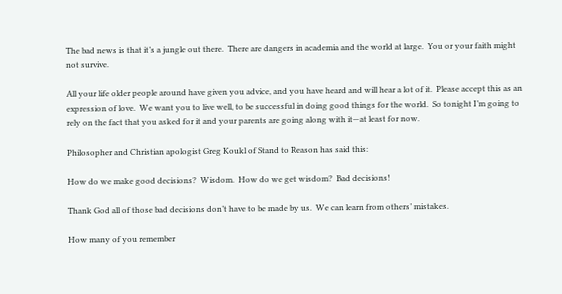The bad news is that it’s a jungle out there.  There are dangers in academia and the world at large.  You or your faith might not survive.

All your life older people around have given you advice, and you have heard and will hear a lot of it.  Please accept this as an expression of love.  We want you to live well, to be successful in doing good things for the world.  So tonight I’m going to rely on the fact that you asked for it and your parents are going along with it—at least for now.

Philosopher and Christian apologist Greg Koukl of Stand to Reason has said this:

How do we make good decisions?  Wisdom.  How do we get wisdom?  Bad decisions!

Thank God all of those bad decisions don’t have to be made by us.  We can learn from others’ mistakes.

How many of you remember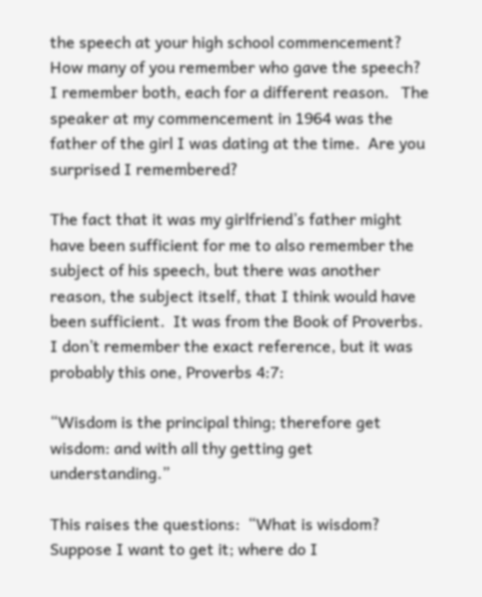the speech at your high school commencement?  How many of you remember who gave the speech?  I remember both, each for a different reason.   The speaker at my commencement in 1964 was the father of the girl I was dating at the time.  Are you surprised I remembered?

The fact that it was my girlfriend’s father might have been sufficient for me to also remember the subject of his speech, but there was another reason, the subject itself, that I think would have been sufficient.  It was from the Book of Proverbs.   I don’t remember the exact reference, but it was probably this one, Proverbs 4:7:

“Wisdom is the principal thing; therefore get wisdom: and with all thy getting get understanding.”

This raises the questions:  “What is wisdom?  Suppose I want to get it; where do I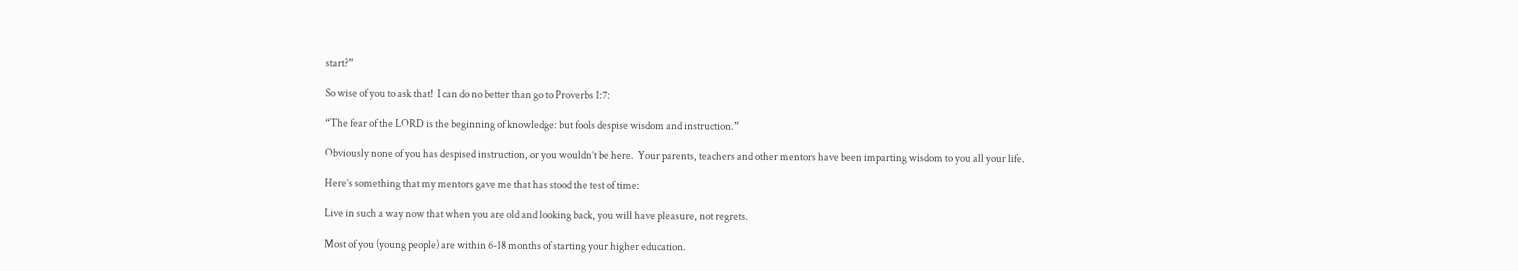start?”

So wise of you to ask that!  I can do no better than go to Proverbs 1:7:

“The fear of the LORD is the beginning of knowledge: but fools despise wisdom and instruction.”

Obviously none of you has despised instruction, or you wouldn’t be here.  Your parents, teachers and other mentors have been imparting wisdom to you all your life.

Here’s something that my mentors gave me that has stood the test of time:

Live in such a way now that when you are old and looking back, you will have pleasure, not regrets.

Most of you (young people) are within 6-18 months of starting your higher education.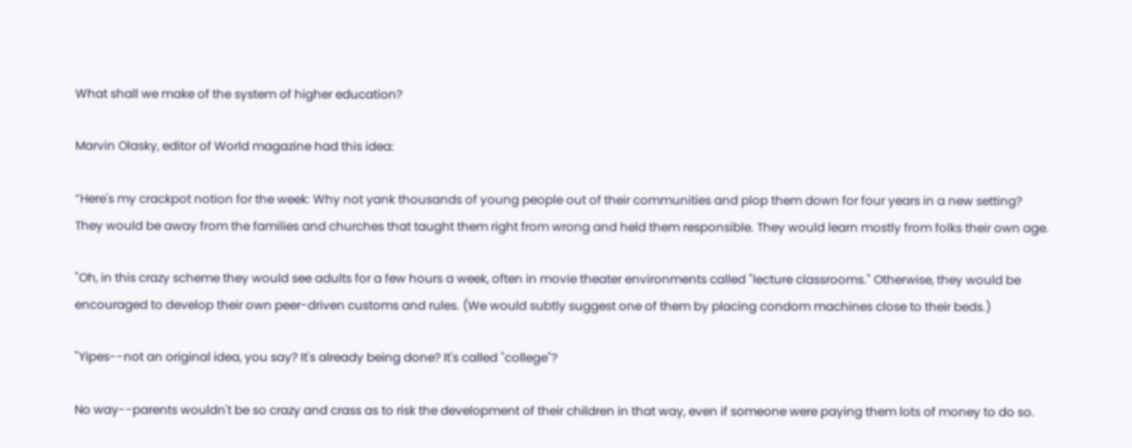What shall we make of the system of higher education?

Marvin Olasky, editor of World magazine had this idea:

“Here's my crackpot notion for the week: Why not yank thousands of young people out of their communities and plop them down for four years in a new setting? They would be away from the families and churches that taught them right from wrong and held them responsible. They would learn mostly from folks their own age.

"Oh, in this crazy scheme they would see adults for a few hours a week, often in movie theater environments called "lecture classrooms." Otherwise, they would be encouraged to develop their own peer-driven customs and rules. (We would subtly suggest one of them by placing condom machines close to their beds.)

"Yipes--not an original idea, you say? It's already being done? It's called "college"?

No way--parents wouldn't be so crazy and crass as to risk the development of their children in that way, even if someone were paying them lots of money to do so.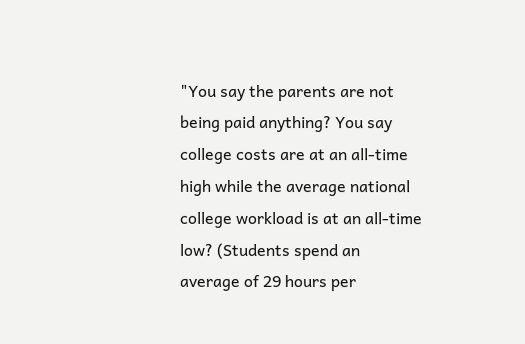"You say the parents are not being paid anything? You say college costs are at an all-time high while the average national college workload is at an all-time low? (Students spend an average of 29 hours per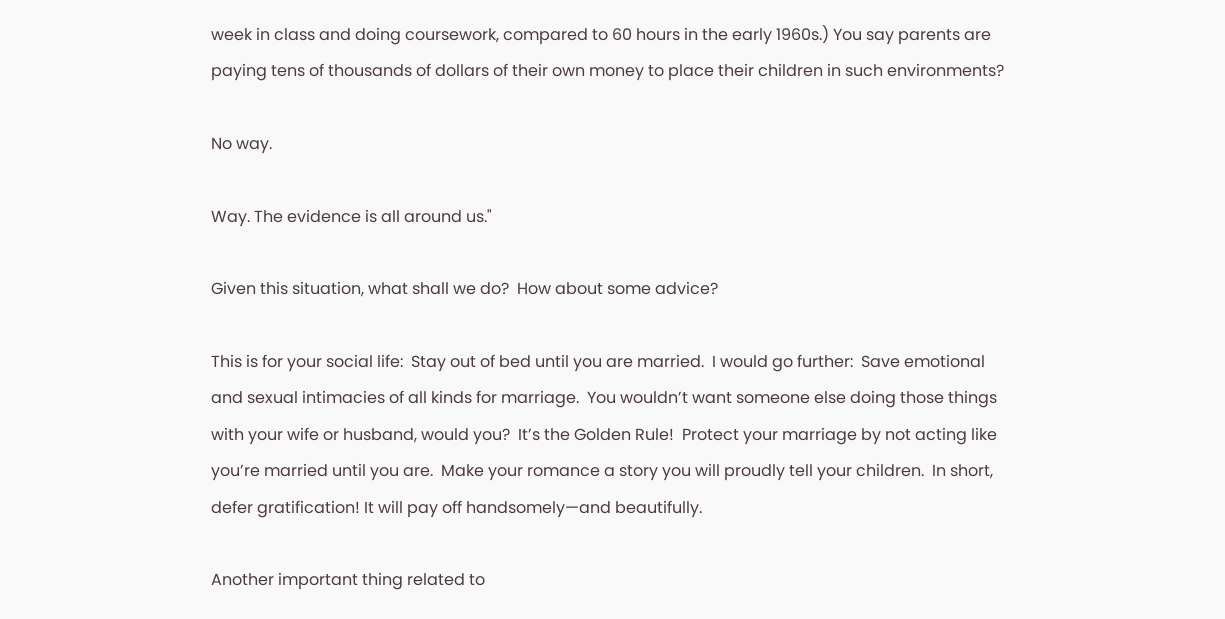week in class and doing coursework, compared to 60 hours in the early 1960s.) You say parents are paying tens of thousands of dollars of their own money to place their children in such environments?

No way.

Way. The evidence is all around us."

Given this situation, what shall we do?  How about some advice?

This is for your social life:  Stay out of bed until you are married.  I would go further:  Save emotional and sexual intimacies of all kinds for marriage.  You wouldn’t want someone else doing those things with your wife or husband, would you?  It’s the Golden Rule!  Protect your marriage by not acting like you’re married until you are.  Make your romance a story you will proudly tell your children.  In short, defer gratification! It will pay off handsomely—and beautifully.

Another important thing related to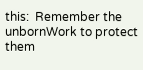this:  Remember the unbornWork to protect them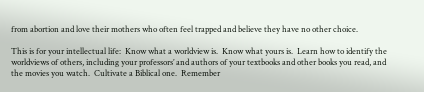from abortion and love their mothers who often feel trapped and believe they have no other choice.

This is for your intellectual life:  Know what a worldview is.  Know what yours is.  Learn how to identify the worldviews of others, including your professors’ and authors of your textbooks and other books you read, and the movies you watch.  Cultivate a Biblical one.  Remember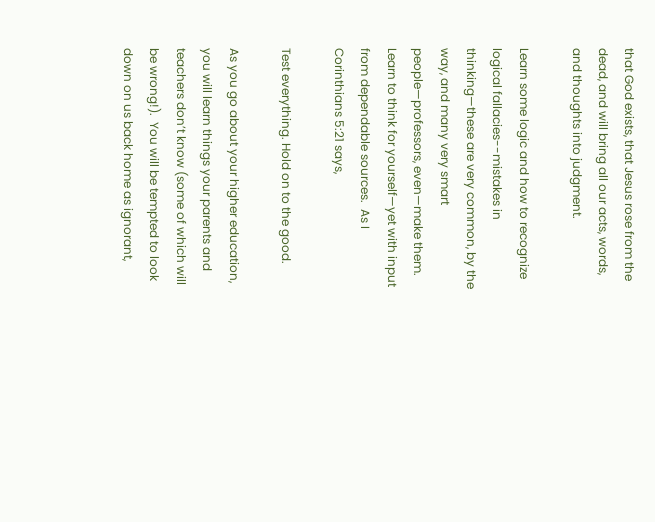that God exists, that Jesus rose from the dead, and will bring all our acts, words, and thoughts into judgment.

Learn some logic and how to recognize logical fallacies--mistakes in thinking—these are very common, by the way, and many very smart people—professors, even—make them.  Learn to think for yourself—yet with input from dependable sources.  As I Corinthians 5:21 says,

Test everything. Hold on to the good.

As you go about your higher education, you will learn things your parents and teachers don’t know (some of which will be wrong!).  You will be tempted to look down on us back home as ignorant,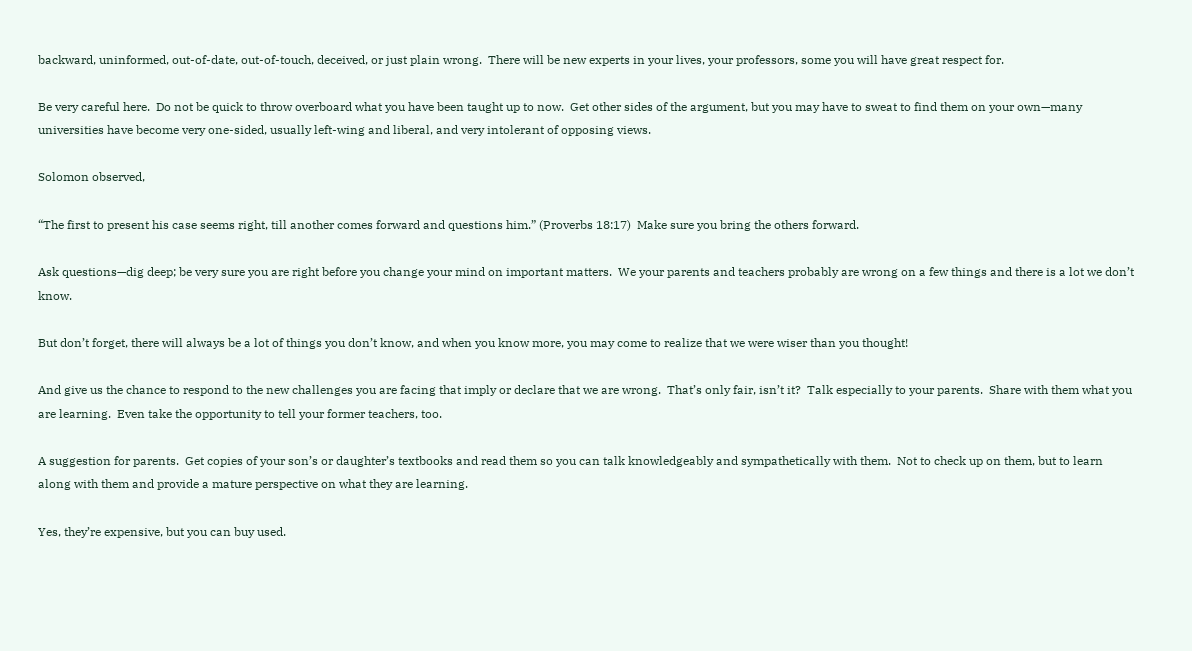backward, uninformed, out-of-date, out-of-touch, deceived, or just plain wrong.  There will be new experts in your lives, your professors, some you will have great respect for.

Be very careful here.  Do not be quick to throw overboard what you have been taught up to now.  Get other sides of the argument, but you may have to sweat to find them on your own—many universities have become very one-sided, usually left-wing and liberal, and very intolerant of opposing views.

Solomon observed,

“The first to present his case seems right, till another comes forward and questions him.” (Proverbs 18:17)  Make sure you bring the others forward.

Ask questions—dig deep; be very sure you are right before you change your mind on important matters.  We your parents and teachers probably are wrong on a few things and there is a lot we don’t know.

But don’t forget, there will always be a lot of things you don’t know, and when you know more, you may come to realize that we were wiser than you thought!

And give us the chance to respond to the new challenges you are facing that imply or declare that we are wrong.  That’s only fair, isn’t it?  Talk especially to your parents.  Share with them what you are learning.  Even take the opportunity to tell your former teachers, too.

A suggestion for parents.  Get copies of your son’s or daughter’s textbooks and read them so you can talk knowledgeably and sympathetically with them.  Not to check up on them, but to learn along with them and provide a mature perspective on what they are learning.

Yes, they’re expensive, but you can buy used.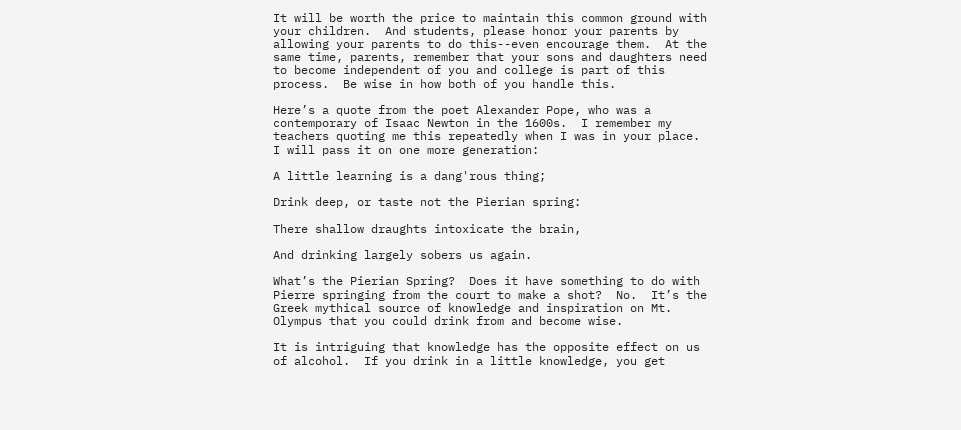It will be worth the price to maintain this common ground with your children.  And students, please honor your parents by allowing your parents to do this--even encourage them.  At the same time, parents, remember that your sons and daughters need to become independent of you and college is part of this process.  Be wise in how both of you handle this.

Here’s a quote from the poet Alexander Pope, who was a contemporary of Isaac Newton in the 1600s.  I remember my teachers quoting me this repeatedly when I was in your place.  I will pass it on one more generation:

A little learning is a dang'rous thing;

Drink deep, or taste not the Pierian spring:

There shallow draughts intoxicate the brain,

And drinking largely sobers us again.

What’s the Pierian Spring?  Does it have something to do with Pierre springing from the court to make a shot?  No.  It’s the Greek mythical source of knowledge and inspiration on Mt. Olympus that you could drink from and become wise.

It is intriguing that knowledge has the opposite effect on us of alcohol.  If you drink in a little knowledge, you get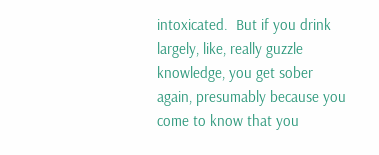intoxicated.  But if you drink largely, like, really guzzle knowledge, you get sober again, presumably because you come to know that you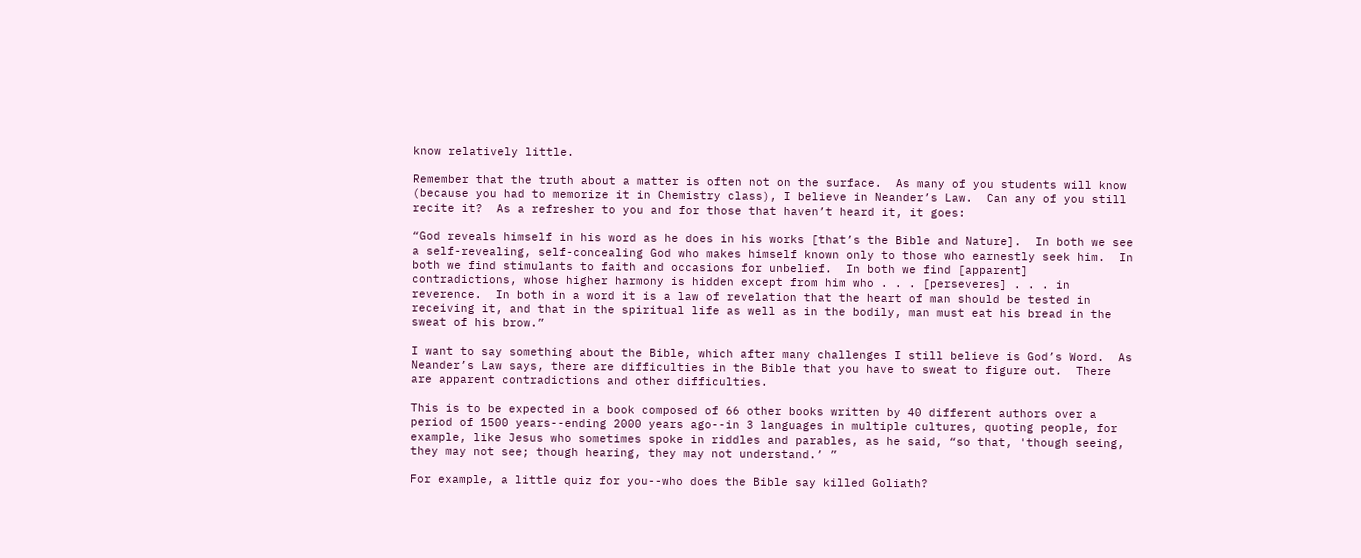know relatively little.

Remember that the truth about a matter is often not on the surface.  As many of you students will know (because you had to memorize it in Chemistry class), I believe in Neander’s Law.  Can any of you still recite it?  As a refresher to you and for those that haven’t heard it, it goes:

“God reveals himself in his word as he does in his works [that’s the Bible and Nature].  In both we see a self-revealing, self-concealing God who makes himself known only to those who earnestly seek him.  In both we find stimulants to faith and occasions for unbelief.  In both we find [apparent] contradictions, whose higher harmony is hidden except from him who . . . [perseveres] . . . in reverence.  In both in a word it is a law of revelation that the heart of man should be tested in receiving it, and that in the spiritual life as well as in the bodily, man must eat his bread in the sweat of his brow.”

I want to say something about the Bible, which after many challenges I still believe is God’s Word.  As Neander’s Law says, there are difficulties in the Bible that you have to sweat to figure out.  There are apparent contradictions and other difficulties.

This is to be expected in a book composed of 66 other books written by 40 different authors over a period of 1500 years--ending 2000 years ago--in 3 languages in multiple cultures, quoting people, for example, like Jesus who sometimes spoke in riddles and parables, as he said, “so that, 'though seeing, they may not see; though hearing, they may not understand.’ ”

For example, a little quiz for you--who does the Bible say killed Goliath?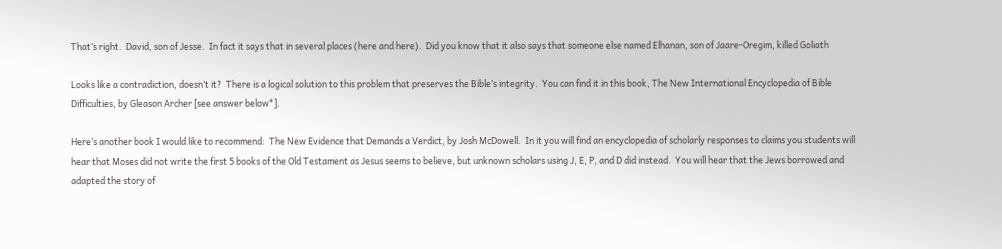That’s right.  David, son of Jesse.  In fact it says that in several places (here and here).  Did you know that it also says that someone else named Elhanan, son of Jaare-Oregim, killed Goliath

Looks like a contradiction, doesn’t it?  There is a logical solution to this problem that preserves the Bible’s integrity.  You can find it in this book, The New International Encyclopedia of Bible Difficulties, by Gleason Archer [see answer below*].

Here’s another book I would like to recommend:  The New Evidence that Demands a Verdict, by Josh McDowell.  In it you will find an encyclopedia of scholarly responses to claims you students will hear that Moses did not write the first 5 books of the Old Testament as Jesus seems to believe, but unknown scholars using J, E, P, and D did instead.  You will hear that the Jews borrowed and adapted the story of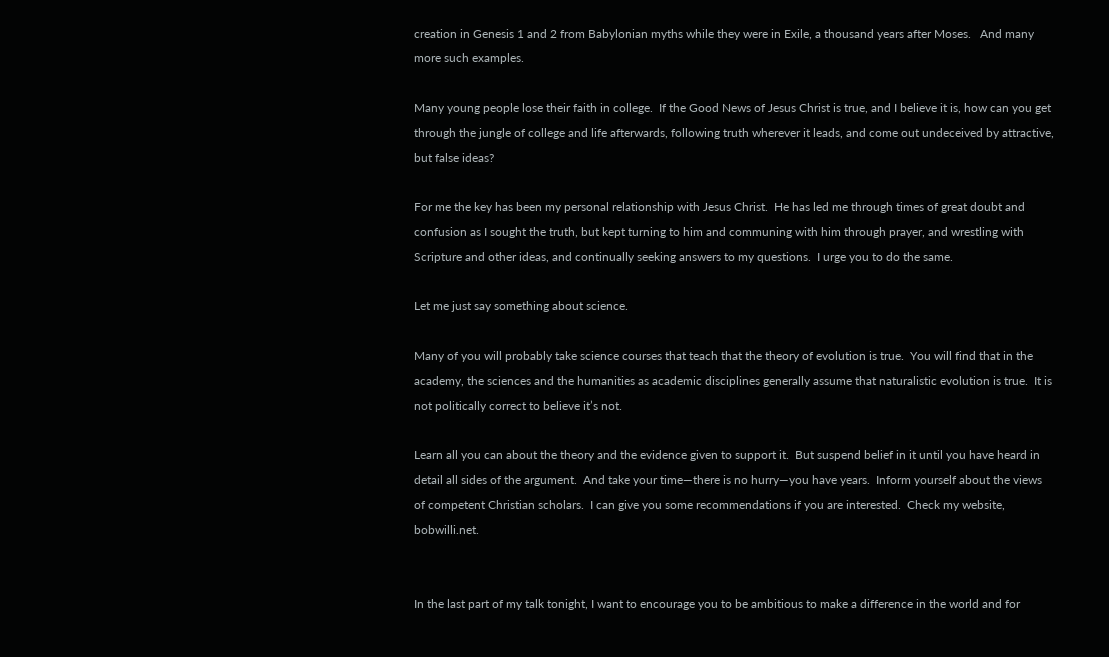creation in Genesis 1 and 2 from Babylonian myths while they were in Exile, a thousand years after Moses.   And many more such examples.

Many young people lose their faith in college.  If the Good News of Jesus Christ is true, and I believe it is, how can you get through the jungle of college and life afterwards, following truth wherever it leads, and come out undeceived by attractive, but false ideas?

For me the key has been my personal relationship with Jesus Christ.  He has led me through times of great doubt and confusion as I sought the truth, but kept turning to him and communing with him through prayer, and wrestling with Scripture and other ideas, and continually seeking answers to my questions.  I urge you to do the same.

Let me just say something about science.

Many of you will probably take science courses that teach that the theory of evolution is true.  You will find that in the academy, the sciences and the humanities as academic disciplines generally assume that naturalistic evolution is true.  It is not politically correct to believe it’s not.

Learn all you can about the theory and the evidence given to support it.  But suspend belief in it until you have heard in detail all sides of the argument.  And take your time—there is no hurry—you have years.  Inform yourself about the views of competent Christian scholars.  I can give you some recommendations if you are interested.  Check my website, bobwilli.net.


In the last part of my talk tonight, I want to encourage you to be ambitious to make a difference in the world and for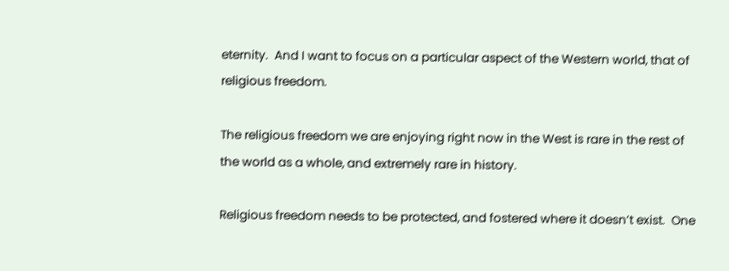eternity.  And I want to focus on a particular aspect of the Western world, that of religious freedom.

The religious freedom we are enjoying right now in the West is rare in the rest of the world as a whole, and extremely rare in history.

Religious freedom needs to be protected, and fostered where it doesn’t exist.  One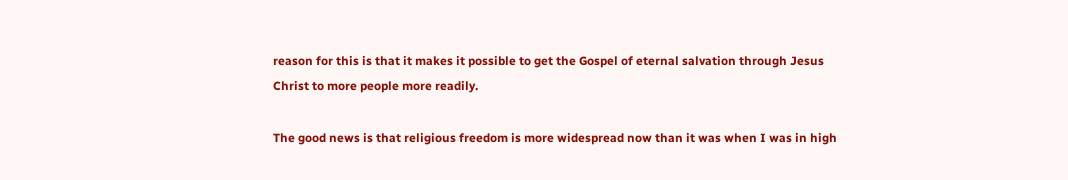reason for this is that it makes it possible to get the Gospel of eternal salvation through Jesus Christ to more people more readily.

The good news is that religious freedom is more widespread now than it was when I was in high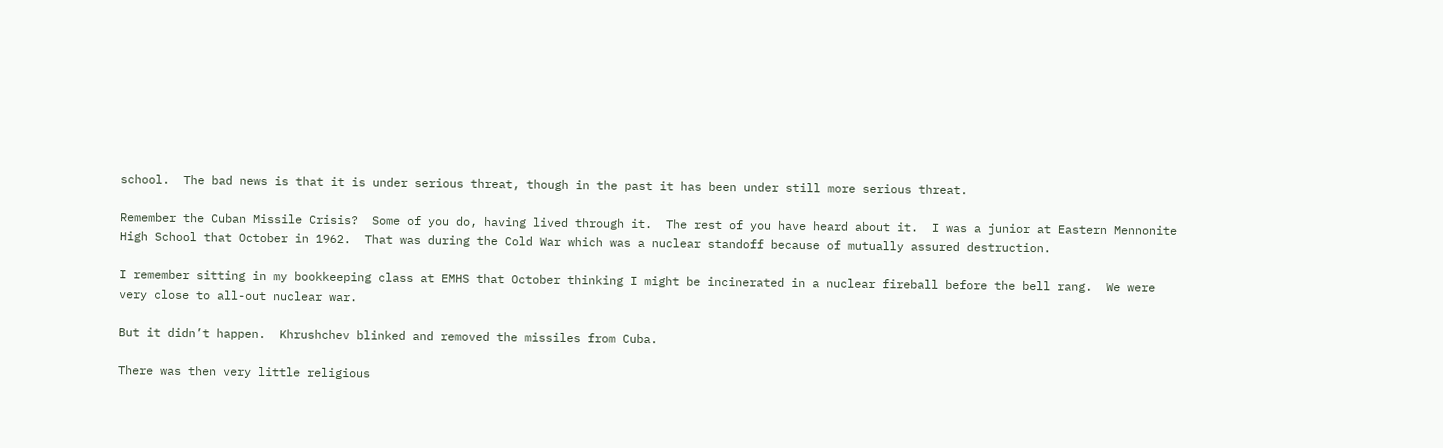school.  The bad news is that it is under serious threat, though in the past it has been under still more serious threat.

Remember the Cuban Missile Crisis?  Some of you do, having lived through it.  The rest of you have heard about it.  I was a junior at Eastern Mennonite High School that October in 1962.  That was during the Cold War which was a nuclear standoff because of mutually assured destruction.

I remember sitting in my bookkeeping class at EMHS that October thinking I might be incinerated in a nuclear fireball before the bell rang.  We were very close to all-out nuclear war.

But it didn’t happen.  Khrushchev blinked and removed the missiles from Cuba.

There was then very little religious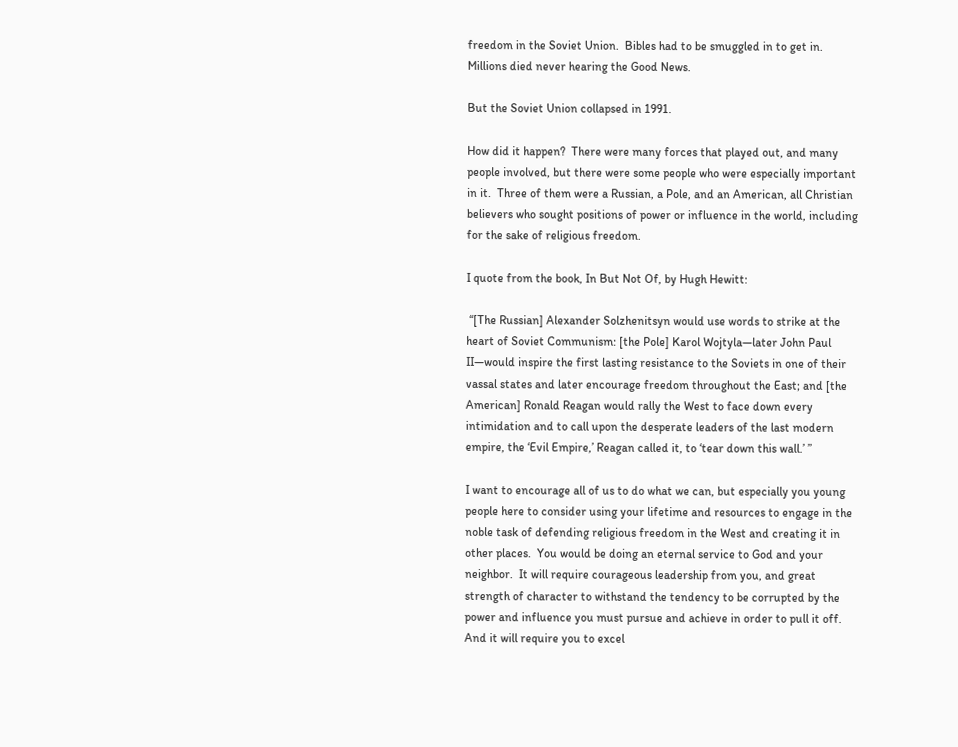freedom in the Soviet Union.  Bibles had to be smuggled in to get in.  Millions died never hearing the Good News.

But the Soviet Union collapsed in 1991.

How did it happen?  There were many forces that played out, and many people involved, but there were some people who were especially important in it.  Three of them were a Russian, a Pole, and an American, all Christian believers who sought positions of power or influence in the world, including for the sake of religious freedom.

I quote from the book, In But Not Of, by Hugh Hewitt:

 “[The Russian] Alexander Solzhenitsyn would use words to strike at the heart of Soviet Communism: [the Pole] Karol Wojtyla—later John Paul II—would inspire the first lasting resistance to the Soviets in one of their vassal states and later encourage freedom throughout the East; and [the American] Ronald Reagan would rally the West to face down every intimidation and to call upon the desperate leaders of the last modern empire, the ‘Evil Empire,’ Reagan called it, to ‘tear down this wall.’ ”

I want to encourage all of us to do what we can, but especially you young people here to consider using your lifetime and resources to engage in the noble task of defending religious freedom in the West and creating it in other places.  You would be doing an eternal service to God and your neighbor.  It will require courageous leadership from you, and great strength of character to withstand the tendency to be corrupted by the power and influence you must pursue and achieve in order to pull it off.  And it will require you to excel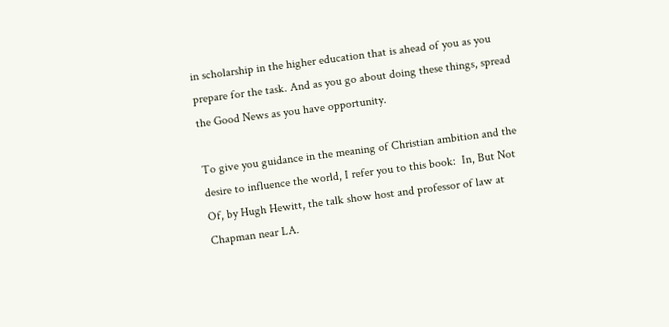in scholarship in the higher education that is ahead of you as you prepare for the task. And as you go about doing these things, spread the Good News as you have opportunity.

To give you guidance in the meaning of Christian ambition and the desire to influence the world, I refer you to this book:  In, But Not Of, by Hugh Hewitt, the talk show host and professor of law at Chapman near LA.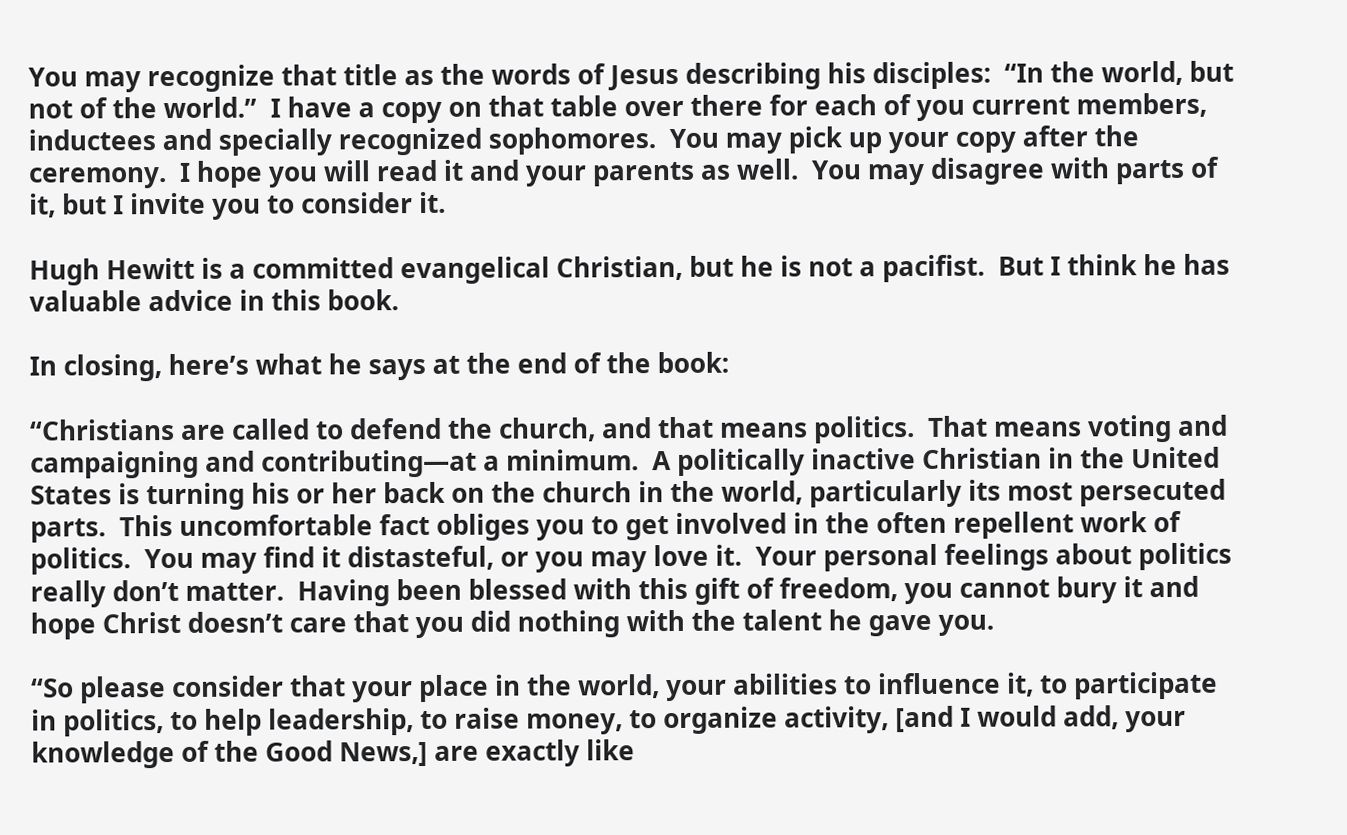You may recognize that title as the words of Jesus describing his disciples:  “In the world, but not of the world.”  I have a copy on that table over there for each of you current members, inductees and specially recognized sophomores.  You may pick up your copy after the ceremony.  I hope you will read it and your parents as well.  You may disagree with parts of it, but I invite you to consider it.

Hugh Hewitt is a committed evangelical Christian, but he is not a pacifist.  But I think he has valuable advice in this book.

In closing, here’s what he says at the end of the book:

“Christians are called to defend the church, and that means politics.  That means voting and campaigning and contributing—at a minimum.  A politically inactive Christian in the United States is turning his or her back on the church in the world, particularly its most persecuted parts.  This uncomfortable fact obliges you to get involved in the often repellent work of politics.  You may find it distasteful, or you may love it.  Your personal feelings about politics really don’t matter.  Having been blessed with this gift of freedom, you cannot bury it and hope Christ doesn’t care that you did nothing with the talent he gave you.

“So please consider that your place in the world, your abilities to influence it, to participate in politics, to help leadership, to raise money, to organize activity, [and I would add, your knowledge of the Good News,] are exactly like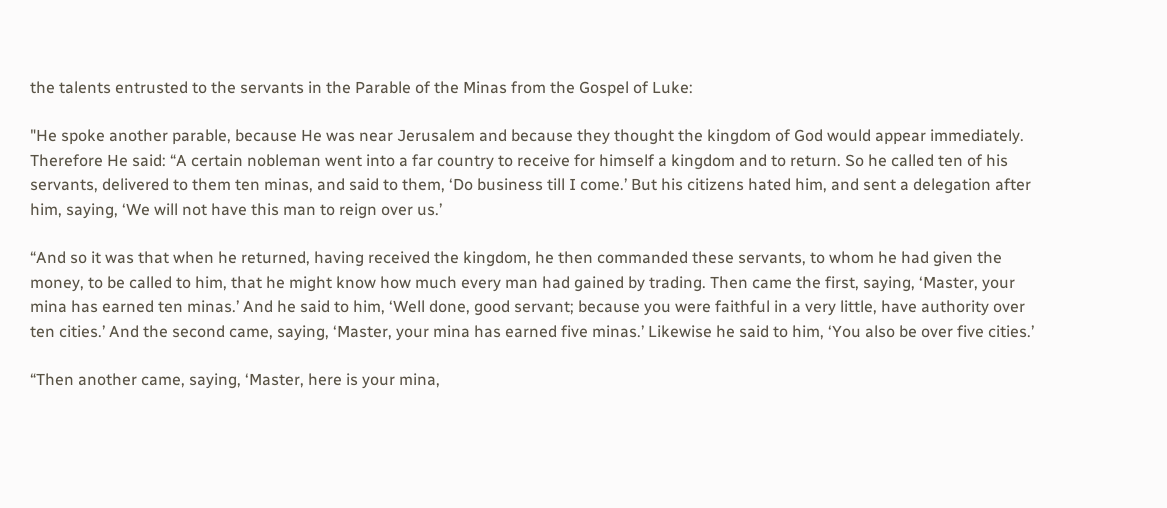the talents entrusted to the servants in the Parable of the Minas from the Gospel of Luke:

"He spoke another parable, because He was near Jerusalem and because they thought the kingdom of God would appear immediately. Therefore He said: “A certain nobleman went into a far country to receive for himself a kingdom and to return. So he called ten of his servants, delivered to them ten minas, and said to them, ‘Do business till I come.’ But his citizens hated him, and sent a delegation after him, saying, ‘We will not have this man to reign over us.’

“And so it was that when he returned, having received the kingdom, he then commanded these servants, to whom he had given the money, to be called to him, that he might know how much every man had gained by trading. Then came the first, saying, ‘Master, your mina has earned ten minas.’ And he said to him, ‘Well done, good servant; because you were faithful in a very little, have authority over ten cities.’ And the second came, saying, ‘Master, your mina has earned five minas.’ Likewise he said to him, ‘You also be over five cities.’

“Then another came, saying, ‘Master, here is your mina,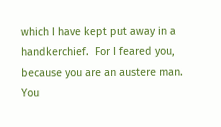which I have kept put away in a handkerchief.  For I feared you, because you are an austere man. You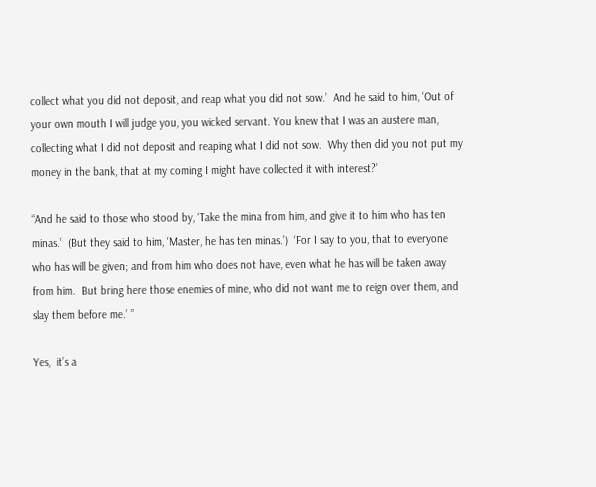collect what you did not deposit, and reap what you did not sow.’  And he said to him, ‘Out of your own mouth I will judge you, you wicked servant. You knew that I was an austere man, collecting what I did not deposit and reaping what I did not sow.  Why then did you not put my money in the bank, that at my coming I might have collected it with interest?’

“And he said to those who stood by, ‘Take the mina from him, and give it to him who has ten minas.’  (But they said to him, ‘Master, he has ten minas.’)  ‘For I say to you, that to everyone who has will be given; and from him who does not have, even what he has will be taken away from him.  But bring here those enemies of mine, who did not want me to reign over them, and slay them before me.’ ”

Yes,  it’s a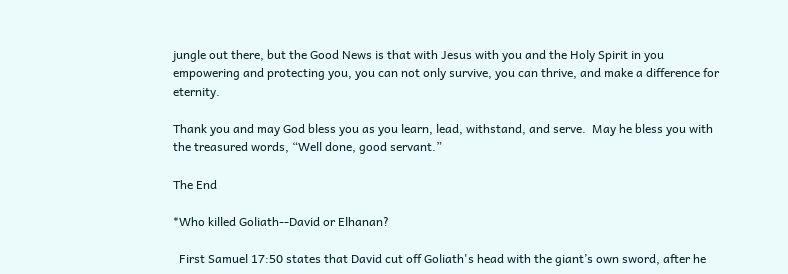jungle out there, but the Good News is that with Jesus with you and the Holy Spirit in you empowering and protecting you, you can not only survive, you can thrive, and make a difference for eternity.

Thank you and may God bless you as you learn, lead, withstand, and serve.  May he bless you with the treasured words, “Well done, good servant.”

The End

*Who killed Goliath--David or Elhanan?

  First Samuel 17:50 states that David cut off Goliath's head with the giant’s own sword, after he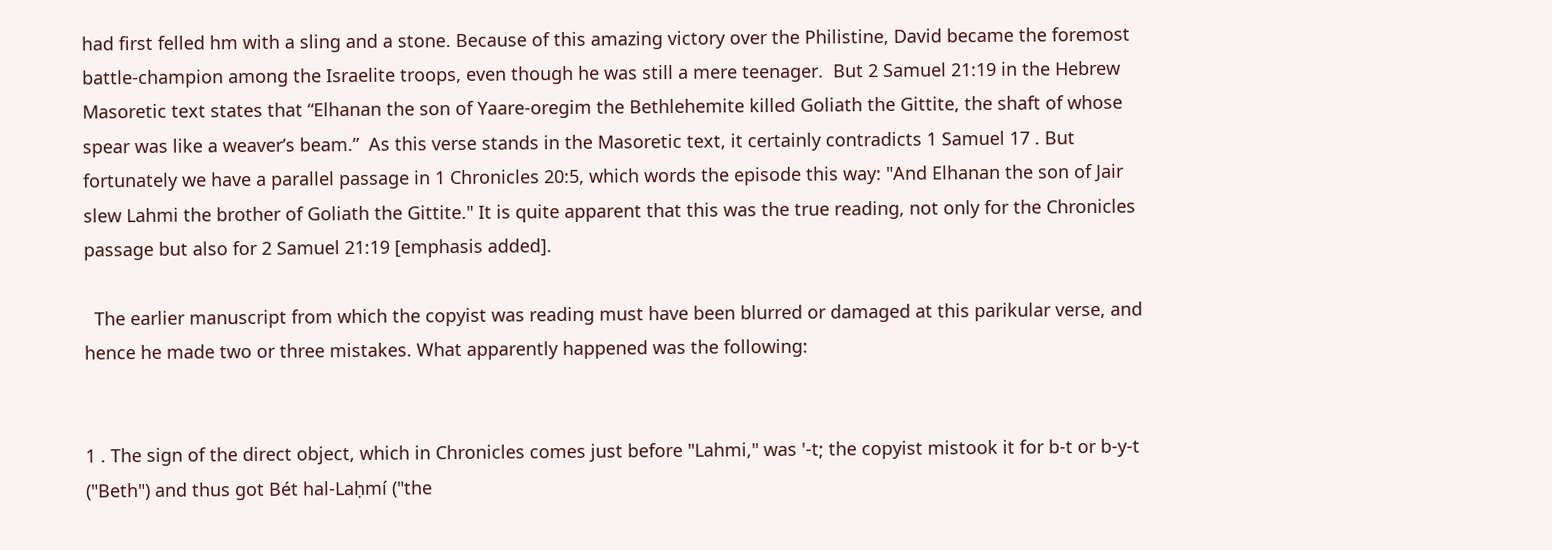had first felled hm with a sling and a stone. Because of this amazing victory over the Philistine, David became the foremost battle-champion among the Israelite troops, even though he was still a mere teenager.  But 2 Samuel 21:19 in the Hebrew Masoretic text states that “Elhanan the son of Yaare-oregim the Bethlehemite killed Goliath the Gittite, the shaft of whose spear was like a weaver’s beam.”  As this verse stands in the Masoretic text, it certainly contradicts 1 Samuel 17 . But fortunately we have a parallel passage in 1 Chronicles 20:5, which words the episode this way: "And Elhanan the son of Jair slew Lahmi the brother of Goliath the Gittite." It is quite apparent that this was the true reading, not only for the Chronicles passage but also for 2 Samuel 21:19 [emphasis added].

  The earlier manuscript from which the copyist was reading must have been blurred or damaged at this parikular verse, and hence he made two or three mistakes. What apparently happened was the following:


1 . The sign of the direct object, which in Chronicles comes just before "Lahmi," was '-t; the copyist mistook it for b-t or b-y-t ("Beth") and thus got Bét hal-Laḥmí ("the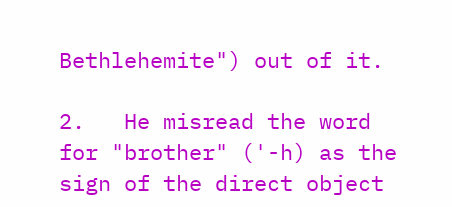Bethlehemite") out of it.

2.   He misread the word for "brother" ('-h) as the sign of the direct object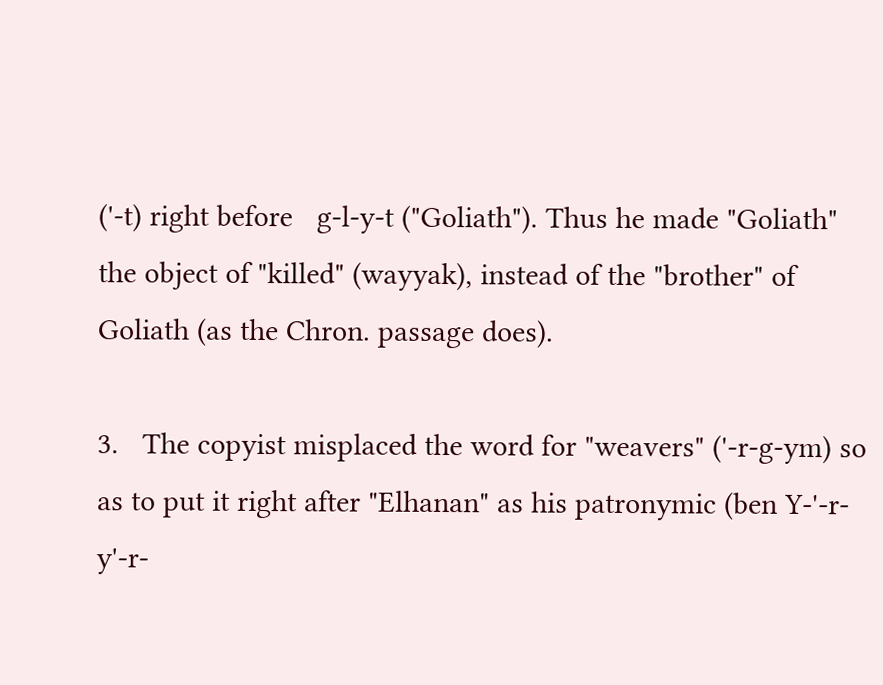('-t) right before   g-l-y-t ("Goliath"). Thus he made "Goliath" the object of "killed" (wayyak), instead of the "brother" of Goliath (as the Chron. passage does).

3.   The copyist misplaced the word for "weavers" ('-r-g-ym) so as to put it right after "Elhanan" as his patronymic (ben Y-'-r-y'-r-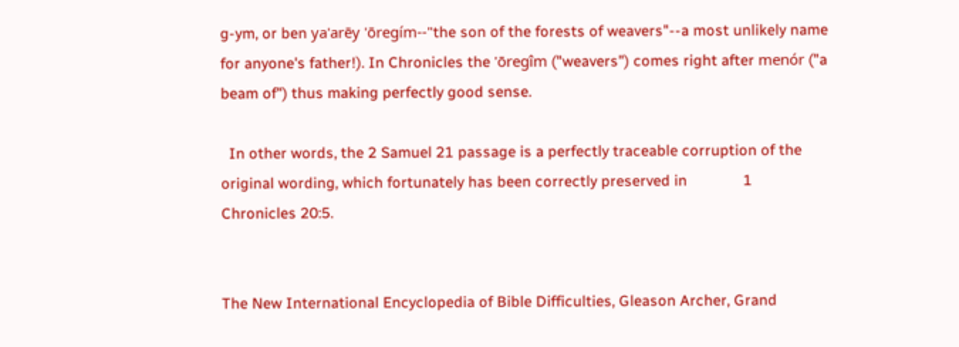g-ym, or ben ya'arēy 'ōregím--"the son of the forests of weavers"--a most unlikely name for anyone's father!). In Chronicles the 'ōregîm ("weavers") comes right after menór ("a beam of") thus making perfectly good sense.

  In other words, the 2 Samuel 21 passage is a perfectly traceable corruption of the original wording, which fortunately has been correctly preserved in              1 Chronicles 20:5.


The New International Encyclopedia of Bible Difficulties, Gleason Archer, Grand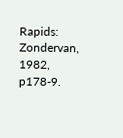Rapids: Zondervan, 1982, p178-9.